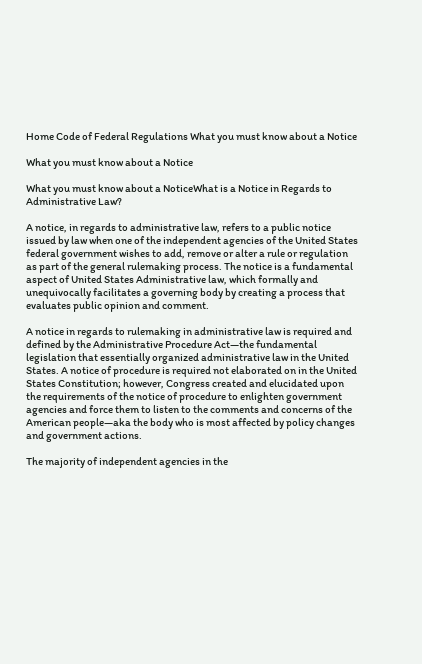Home Code of Federal Regulations What you must know about a Notice

What you must know about a Notice

What you must know about a NoticeWhat is a Notice in Regards to Administrative Law?

A notice, in regards to administrative law, refers to a public notice issued by law when one of the independent agencies of the United States federal government wishes to add, remove or alter a rule or regulation as part of the general rulemaking process. The notice is a fundamental aspect of United States Administrative law, which formally and unequivocally facilitates a governing body by creating a process that evaluates public opinion and comment.

A notice in regards to rulemaking in administrative law is required and defined by the Administrative Procedure Act—the fundamental legislation that essentially organized administrative law in the United States. A notice of procedure is required not elaborated on in the United States Constitution; however, Congress created and elucidated upon the requirements of the notice of procedure to enlighten government agencies and force them to listen to the comments and concerns of the American people—aka the body who is most affected by policy changes and government actions.

The majority of independent agencies in the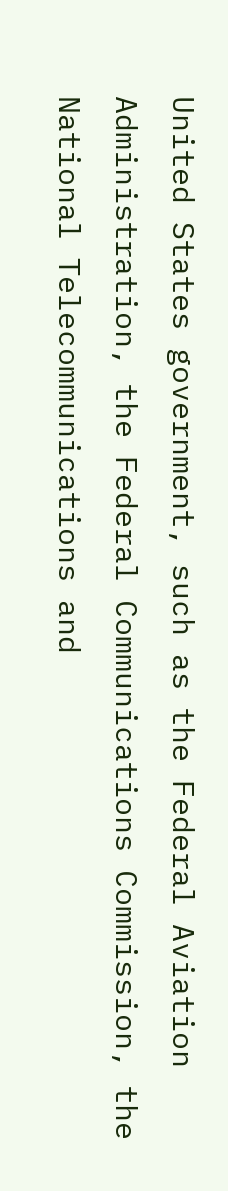United States government, such as the Federal Aviation Administration, the Federal Communications Commission, the National Telecommunications and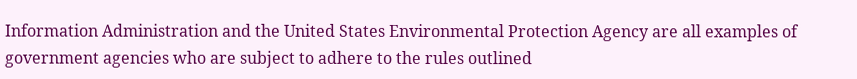Information Administration and the United States Environmental Protection Agency are all examples of government agencies who are subject to adhere to the rules outlined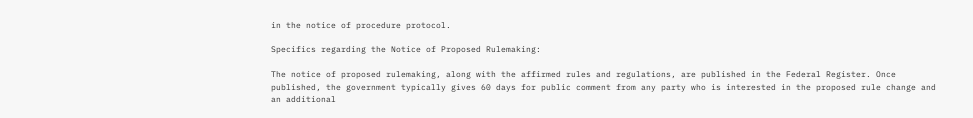in the notice of procedure protocol.

Specifics regarding the Notice of Proposed Rulemaking:

The notice of proposed rulemaking, along with the affirmed rules and regulations, are published in the Federal Register. Once published, the government typically gives 60 days for public comment from any party who is interested in the proposed rule change and an additional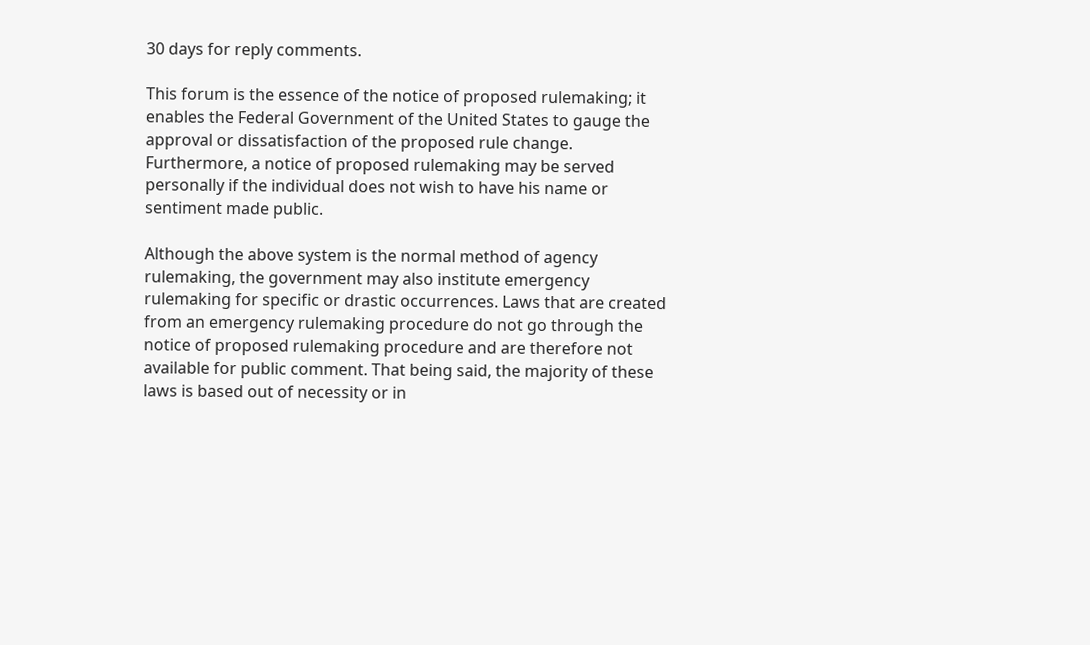30 days for reply comments.

This forum is the essence of the notice of proposed rulemaking; it enables the Federal Government of the United States to gauge the approval or dissatisfaction of the proposed rule change. Furthermore, a notice of proposed rulemaking may be served personally if the individual does not wish to have his name or sentiment made public.

Although the above system is the normal method of agency rulemaking, the government may also institute emergency rulemaking for specific or drastic occurrences. Laws that are created from an emergency rulemaking procedure do not go through the notice of proposed rulemaking procedure and are therefore not available for public comment. That being said, the majority of these laws is based out of necessity or in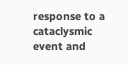response to a cataclysmic event and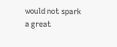would not spark a great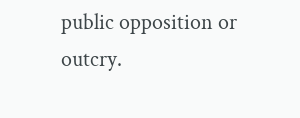public opposition or outcry.